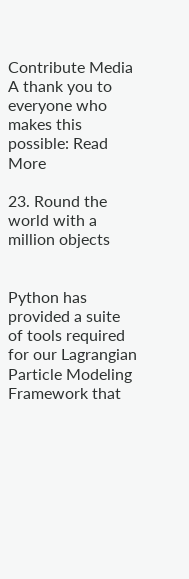Contribute Media
A thank you to everyone who makes this possible: Read More

23. Round the world with a million objects


Python has provided a suite of tools required for our Lagrangian Particle Modeling Framework that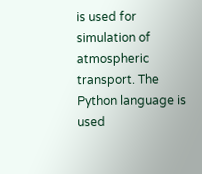is used for simulation of atmospheric transport. The Python language is used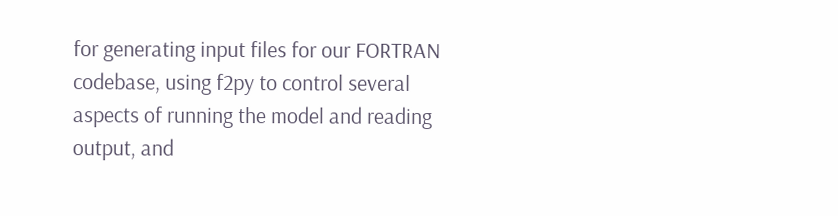for generating input files for our FORTRAN codebase, using f2py to control several aspects of running the model and reading output, and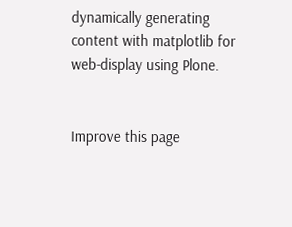dynamically generating content with matplotlib for web-display using Plone.


Improve this page